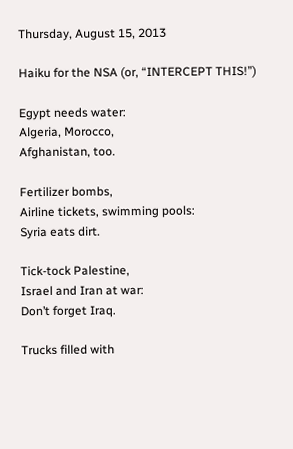Thursday, August 15, 2013

Haiku for the NSA (or, “INTERCEPT THIS!”)

Egypt needs water:
Algeria, Morocco,
Afghanistan, too.

Fertilizer bombs,
Airline tickets, swimming pools:
Syria eats dirt.

Tick-tock Palestine,
Israel and Iran at war:
Don’t forget Iraq.

Trucks filled with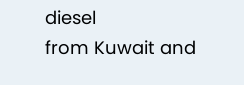diesel
from Kuwait and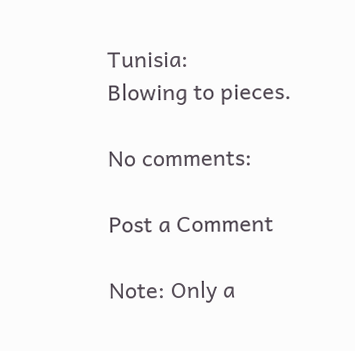Tunisia:
Blowing to pieces.

No comments:

Post a Comment

Note: Only a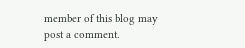member of this blog may post a comment.